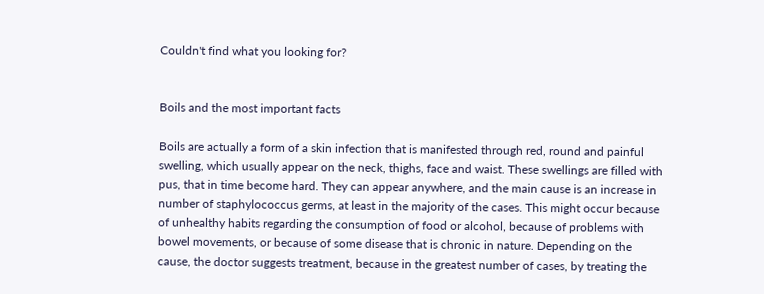Couldn't find what you looking for?


Boils and the most important facts

Boils are actually a form of a skin infection that is manifested through red, round and painful swelling, which usually appear on the neck, thighs, face and waist. These swellings are filled with pus, that in time become hard. They can appear anywhere, and the main cause is an increase in number of staphylococcus germs, at least in the majority of the cases. This might occur because of unhealthy habits regarding the consumption of food or alcohol, because of problems with bowel movements, or because of some disease that is chronic in nature. Depending on the cause, the doctor suggests treatment, because in the greatest number of cases, by treating the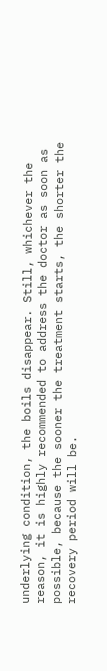underlying condition, the boils disappear. Still, whichever the reason, it is highly recommended to address the doctor as soon as possible, because the sooner the treatment starts, the shorter the recovery period will be.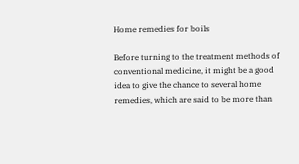Home remedies for boils

Before turning to the treatment methods of conventional medicine, it might be a good idea to give the chance to several home remedies, which are said to be more than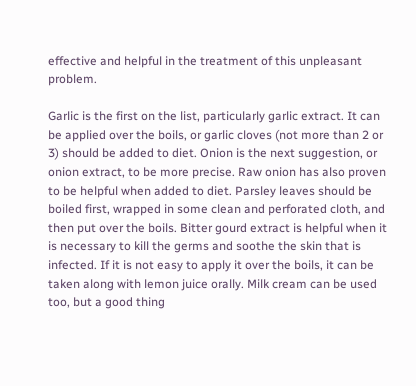effective and helpful in the treatment of this unpleasant problem.

Garlic is the first on the list, particularly garlic extract. It can be applied over the boils, or garlic cloves (not more than 2 or 3) should be added to diet. Onion is the next suggestion, or onion extract, to be more precise. Raw onion has also proven to be helpful when added to diet. Parsley leaves should be boiled first, wrapped in some clean and perforated cloth, and then put over the boils. Bitter gourd extract is helpful when it is necessary to kill the germs and soothe the skin that is infected. If it is not easy to apply it over the boils, it can be taken along with lemon juice orally. Milk cream can be used too, but a good thing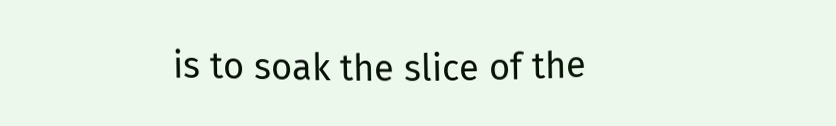is to soak the slice of the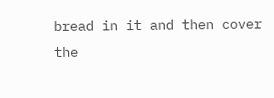bread in it and then cover the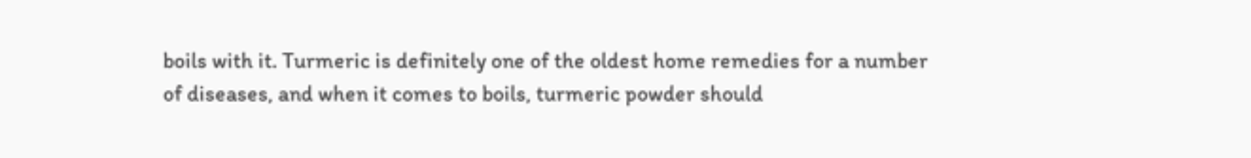boils with it. Turmeric is definitely one of the oldest home remedies for a number of diseases, and when it comes to boils, turmeric powder should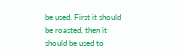be used. First it should be roasted, then it should be used to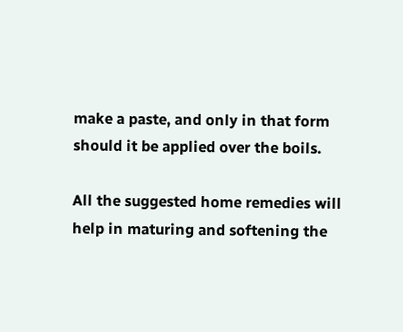make a paste, and only in that form should it be applied over the boils.

All the suggested home remedies will help in maturing and softening the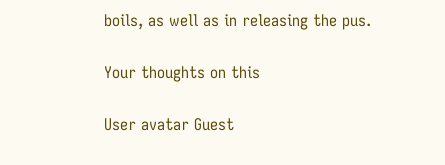boils, as well as in releasing the pus.

Your thoughts on this

User avatar Guest